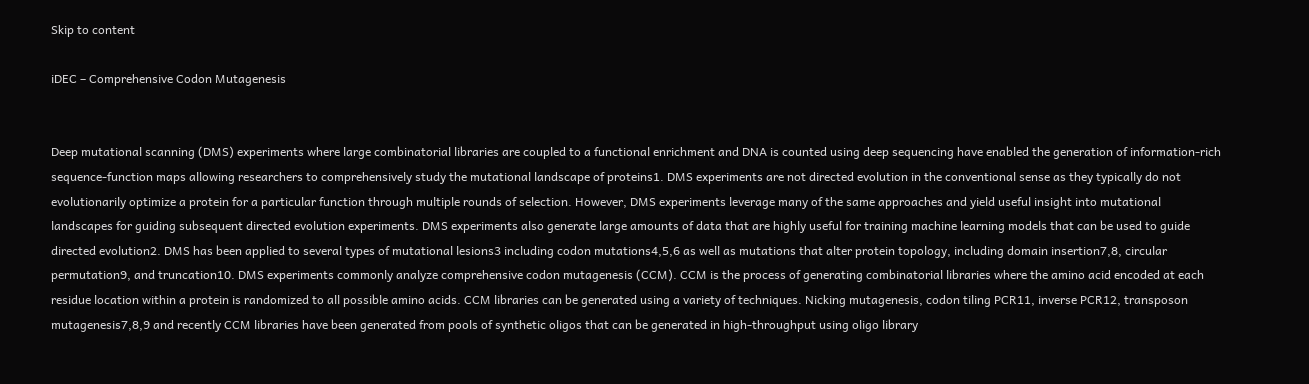Skip to content

iDEC – Comprehensive Codon Mutagenesis


Deep mutational scanning (DMS) experiments where large combinatorial libraries are coupled to a functional enrichment and DNA is counted using deep sequencing have enabled the generation of information-rich sequence-function maps allowing researchers to comprehensively study the mutational landscape of proteins1. DMS experiments are not directed evolution in the conventional sense as they typically do not evolutionarily optimize a protein for a particular function through multiple rounds of selection. However, DMS experiments leverage many of the same approaches and yield useful insight into mutational landscapes for guiding subsequent directed evolution experiments. DMS experiments also generate large amounts of data that are highly useful for training machine learning models that can be used to guide directed evolution2. DMS has been applied to several types of mutational lesions3 including codon mutations4,5,6 as well as mutations that alter protein topology, including domain insertion7,8, circular permutation9, and truncation10. DMS experiments commonly analyze comprehensive codon mutagenesis (CCM). CCM is the process of generating combinatorial libraries where the amino acid encoded at each residue location within a protein is randomized to all possible amino acids. CCM libraries can be generated using a variety of techniques. Nicking mutagenesis, codon tiling PCR11, inverse PCR12, transposon mutagenesis7,8,9 and recently CCM libraries have been generated from pools of synthetic oligos that can be generated in high-throughput using oligo library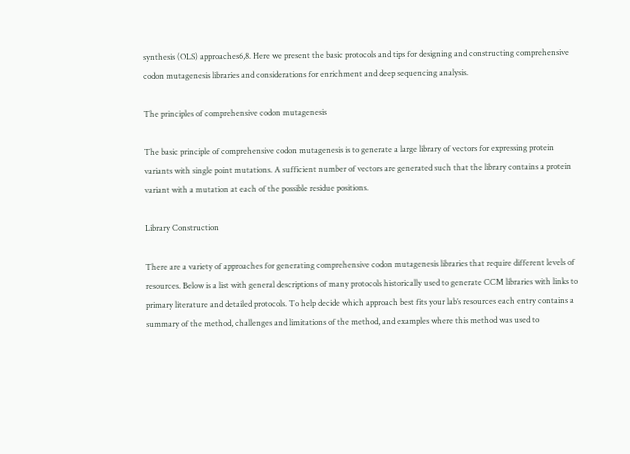synthesis (OLS) approaches6,8. Here we present the basic protocols and tips for designing and constructing comprehensive codon mutagenesis libraries and considerations for enrichment and deep sequencing analysis.

The principles of comprehensive codon mutagenesis

The basic principle of comprehensive codon mutagenesis is to generate a large library of vectors for expressing protein variants with single point mutations. A sufficient number of vectors are generated such that the library contains a protein variant with a mutation at each of the possible residue positions.

Library Construction

There are a variety of approaches for generating comprehensive codon mutagenesis libraries that require different levels of resources. Below is a list with general descriptions of many protocols historically used to generate CCM libraries with links to primary literature and detailed protocols. To help decide which approach best fits your lab’s resources each entry contains a summary of the method, challenges and limitations of the method, and examples where this method was used to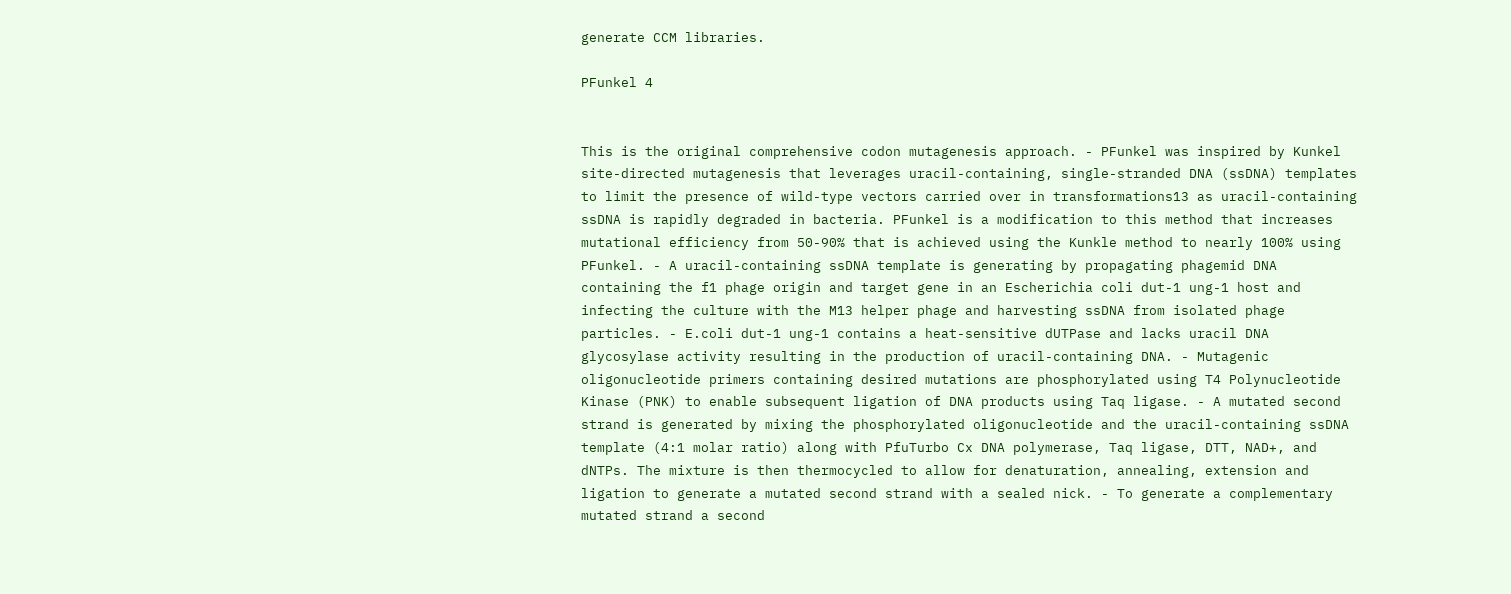generate CCM libraries.

PFunkel 4


This is the original comprehensive codon mutagenesis approach. - PFunkel was inspired by Kunkel site-directed mutagenesis that leverages uracil-containing, single-stranded DNA (ssDNA) templates to limit the presence of wild-type vectors carried over in transformations13 as uracil-containing ssDNA is rapidly degraded in bacteria. PFunkel is a modification to this method that increases mutational efficiency from 50-90% that is achieved using the Kunkle method to nearly 100% using PFunkel. - A uracil-containing ssDNA template is generating by propagating phagemid DNA containing the f1 phage origin and target gene in an Escherichia coli dut-1 ung-1 host and infecting the culture with the M13 helper phage and harvesting ssDNA from isolated phage particles. - E.coli dut-1 ung-1 contains a heat-sensitive dUTPase and lacks uracil DNA glycosylase activity resulting in the production of uracil-containing DNA. - Mutagenic oligonucleotide primers containing desired mutations are phosphorylated using T4 Polynucleotide Kinase (PNK) to enable subsequent ligation of DNA products using Taq ligase. - A mutated second strand is generated by mixing the phosphorylated oligonucleotide and the uracil-containing ssDNA template (4:1 molar ratio) along with PfuTurbo Cx DNA polymerase, Taq ligase, DTT, NAD+, and dNTPs. The mixture is then thermocycled to allow for denaturation, annealing, extension and ligation to generate a mutated second strand with a sealed nick. - To generate a complementary mutated strand a second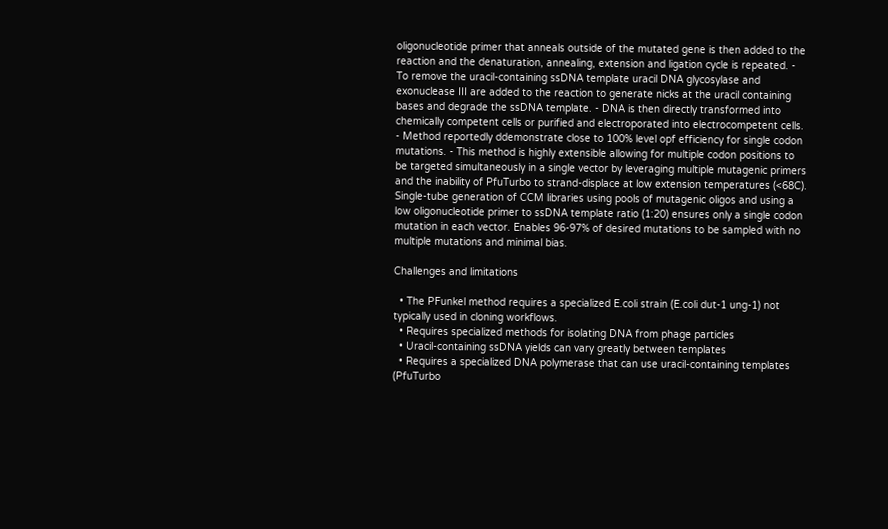oligonucleotide primer that anneals outside of the mutated gene is then added to the reaction and the denaturation, annealing, extension and ligation cycle is repeated. - To remove the uracil-containing ssDNA template uracil DNA glycosylase and exonuclease III are added to the reaction to generate nicks at the uracil containing bases and degrade the ssDNA template. - DNA is then directly transformed into chemically competent cells or purified and electroporated into electrocompetent cells. - Method reportedly ddemonstrate close to 100% level opf efficiency for single codon mutations. - This method is highly extensible allowing for multiple codon positions to be targeted simultaneously in a single vector by leveraging multiple mutagenic primers and the inability of PfuTurbo to strand-displace at low extension temperatures (<68C). Single-tube generation of CCM libraries using pools of mutagenic oligos and using a low oligonucleotide primer to ssDNA template ratio (1:20) ensures only a single codon mutation in each vector. Enables 96-97% of desired mutations to be sampled with no multiple mutations and minimal bias.

Challenges and limitations

  • The PFunkel method requires a specialized E.coli strain (E.coli dut-1 ung-1) not typically used in cloning workflows.
  • Requires specialized methods for isolating DNA from phage particles
  • Uracil-containing ssDNA yields can vary greatly between templates
  • Requires a specialized DNA polymerase that can use uracil-containing templates (PfuTurbo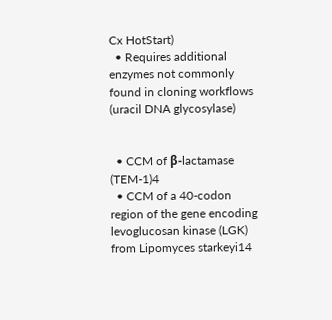Cx HotStart)
  • Requires additional enzymes not commonly found in cloning workflows (uracil DNA glycosylase)


  • CCM of β-lactamase (TEM-1)4
  • CCM of a 40-codon region of the gene encoding levoglucosan kinase (LGK) from Lipomyces starkeyi14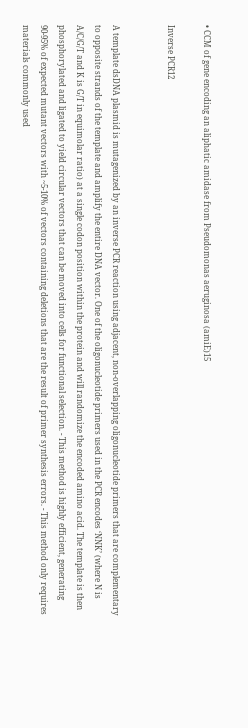• CCM of gene encoding an aliphatic amidase from Pseudomonas aeruginosa (amiE)15

Inverse PCR12


A template dsDNA plasmid is mutagenized by an inverse PCR reaction using adjacent, non-overlapping oligonucleotide primers that are complementary to opposite strands of the template and amplify the entire DNA vector. One of the oligonucleotide primers used in the PCR encodes ‘NNK’ (where N is A/C/G/T and K is G/T in equimolar ratio) at a single codon position within the protein and will randomize the encoded amino acid. The template is then phosphorylated and ligated to yield circular vectors that can be moved into cells for functional selection. - This method is highly efficient, generating 90-95% of expected mutant vectors with ~5-10% of vectors containing deletions that are the result of primer synthesis errors. - This method only requires materials commonly used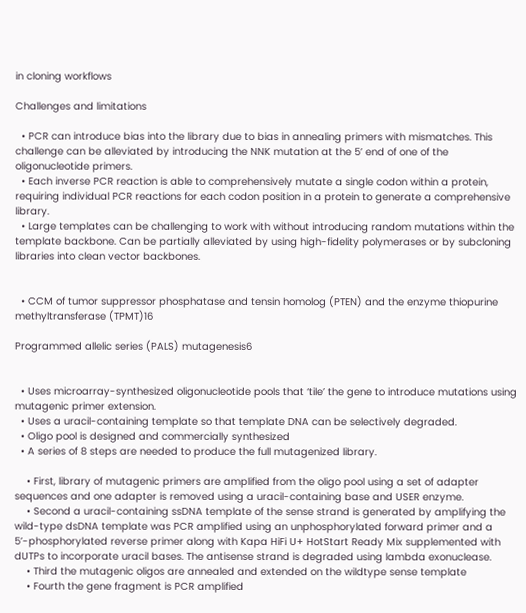in cloning workflows

Challenges and limitations

  • PCR can introduce bias into the library due to bias in annealing primers with mismatches. This challenge can be alleviated by introducing the NNK mutation at the 5’ end of one of the oligonucleotide primers.
  • Each inverse PCR reaction is able to comprehensively mutate a single codon within a protein, requiring individual PCR reactions for each codon position in a protein to generate a comprehensive library.
  • Large templates can be challenging to work with without introducing random mutations within the template backbone. Can be partially alleviated by using high-fidelity polymerases or by subcloning libraries into clean vector backbones.


  • CCM of tumor suppressor phosphatase and tensin homolog (PTEN) and the enzyme thiopurine methyltransferase (TPMT)16

Programmed allelic series (PALS) mutagenesis6


  • Uses microarray-synthesized oligonucleotide pools that ‘tile’ the gene to introduce mutations using mutagenic primer extension.
  • Uses a uracil-containing template so that template DNA can be selectively degraded.
  • Oligo pool is designed and commercially synthesized
  • A series of 8 steps are needed to produce the full mutagenized library.

    • First, library of mutagenic primers are amplified from the oligo pool using a set of adapter sequences and one adapter is removed using a uracil-containing base and USER enzyme.
    • Second a uracil-containing ssDNA template of the sense strand is generated by amplifying the wild-type dsDNA template was PCR amplified using an unphosphorylated forward primer and a 5’-phosphorylated reverse primer along with Kapa HiFi U+ HotStart Ready Mix supplemented with dUTPs to incorporate uracil bases. The antisense strand is degraded using lambda exonuclease.
    • Third the mutagenic oligos are annealed and extended on the wildtype sense template
    • Fourth the gene fragment is PCR amplified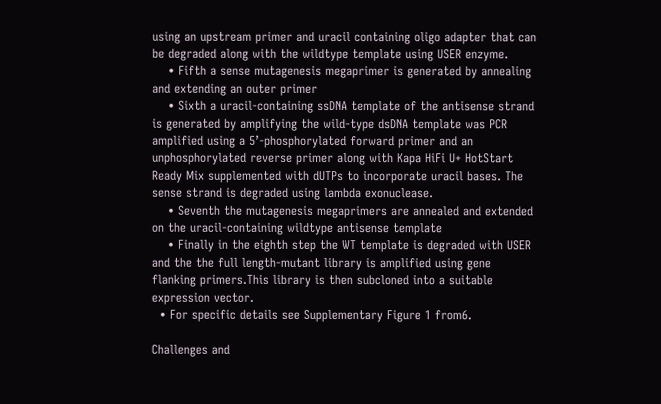using an upstream primer and uracil containing oligo adapter that can be degraded along with the wildtype template using USER enzyme.
    • Fifth a sense mutagenesis megaprimer is generated by annealing and extending an outer primer
    • Sixth a uracil-containing ssDNA template of the antisense strand is generated by amplifying the wild-type dsDNA template was PCR amplified using a 5’-phosphorylated forward primer and an unphosphorylated reverse primer along with Kapa HiFi U+ HotStart Ready Mix supplemented with dUTPs to incorporate uracil bases. The sense strand is degraded using lambda exonuclease.
    • Seventh the mutagenesis megaprimers are annealed and extended on the uracil-containing wildtype antisense template
    • Finally in the eighth step the WT template is degraded with USER and the the full length-mutant library is amplified using gene flanking primers.This library is then subcloned into a suitable expression vector.
  • For specific details see Supplementary Figure 1 from6.

Challenges and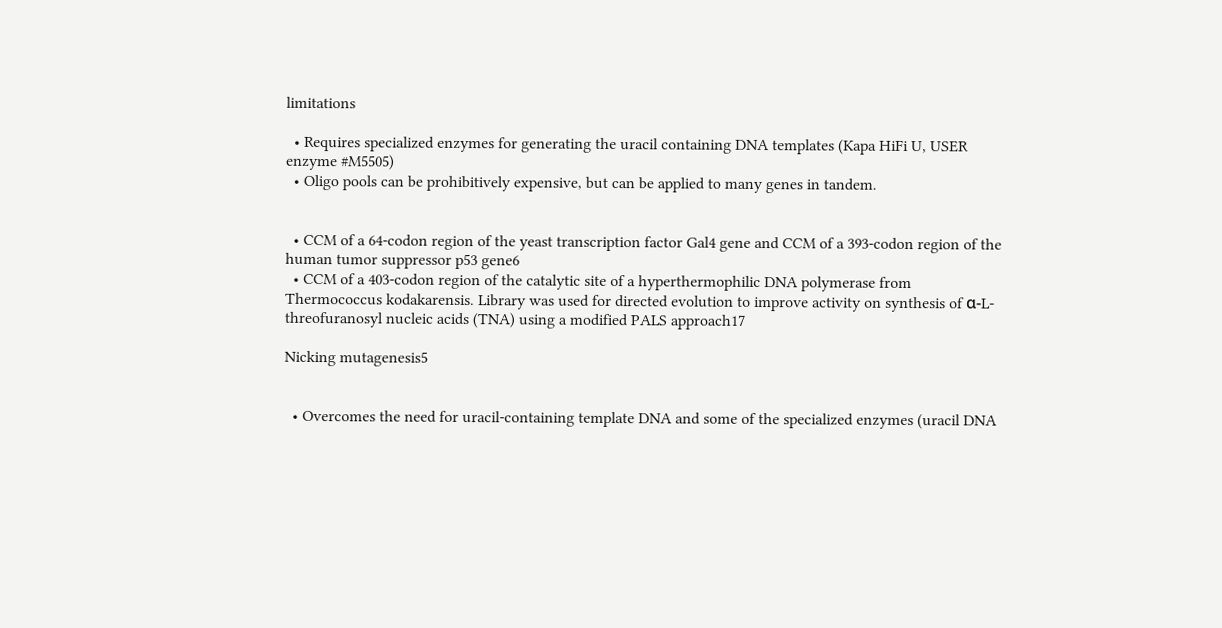limitations

  • Requires specialized enzymes for generating the uracil containing DNA templates (Kapa HiFi U, USER enzyme #M5505)
  • Oligo pools can be prohibitively expensive, but can be applied to many genes in tandem.


  • CCM of a 64-codon region of the yeast transcription factor Gal4 gene and CCM of a 393-codon region of the human tumor suppressor p53 gene6
  • CCM of a 403-codon region of the catalytic site of a hyperthermophilic DNA polymerase from Thermococcus kodakarensis. Library was used for directed evolution to improve activity on synthesis of α-L-threofuranosyl nucleic acids (TNA) using a modified PALS approach17

Nicking mutagenesis5


  • Overcomes the need for uracil-containing template DNA and some of the specialized enzymes (uracil DNA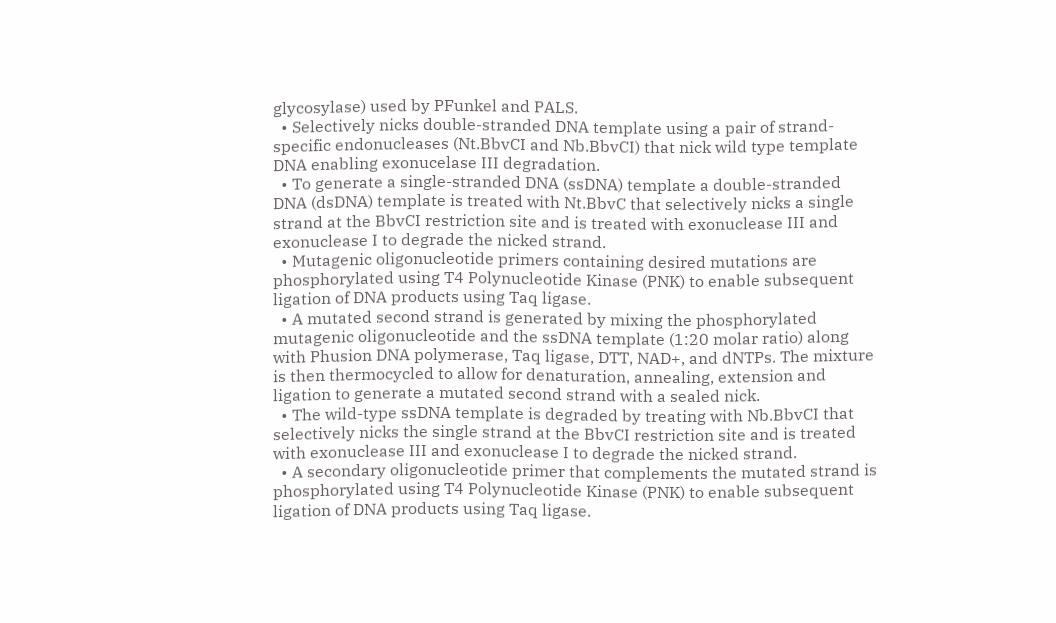glycosylase) used by PFunkel and PALS.
  • Selectively nicks double-stranded DNA template using a pair of strand-specific endonucleases (Nt.BbvCI and Nb.BbvCI) that nick wild type template DNA enabling exonucelase III degradation.
  • To generate a single-stranded DNA (ssDNA) template a double-stranded DNA (dsDNA) template is treated with Nt.BbvC that selectively nicks a single strand at the BbvCI restriction site and is treated with exonuclease III and exonuclease I to degrade the nicked strand.
  • Mutagenic oligonucleotide primers containing desired mutations are phosphorylated using T4 Polynucleotide Kinase (PNK) to enable subsequent ligation of DNA products using Taq ligase.
  • A mutated second strand is generated by mixing the phosphorylated mutagenic oligonucleotide and the ssDNA template (1:20 molar ratio) along with Phusion DNA polymerase, Taq ligase, DTT, NAD+, and dNTPs. The mixture is then thermocycled to allow for denaturation, annealing, extension and ligation to generate a mutated second strand with a sealed nick.
  • The wild-type ssDNA template is degraded by treating with Nb.BbvCI that selectively nicks the single strand at the BbvCI restriction site and is treated with exonuclease III and exonuclease I to degrade the nicked strand.
  • A secondary oligonucleotide primer that complements the mutated strand is phosphorylated using T4 Polynucleotide Kinase (PNK) to enable subsequent ligation of DNA products using Taq ligase.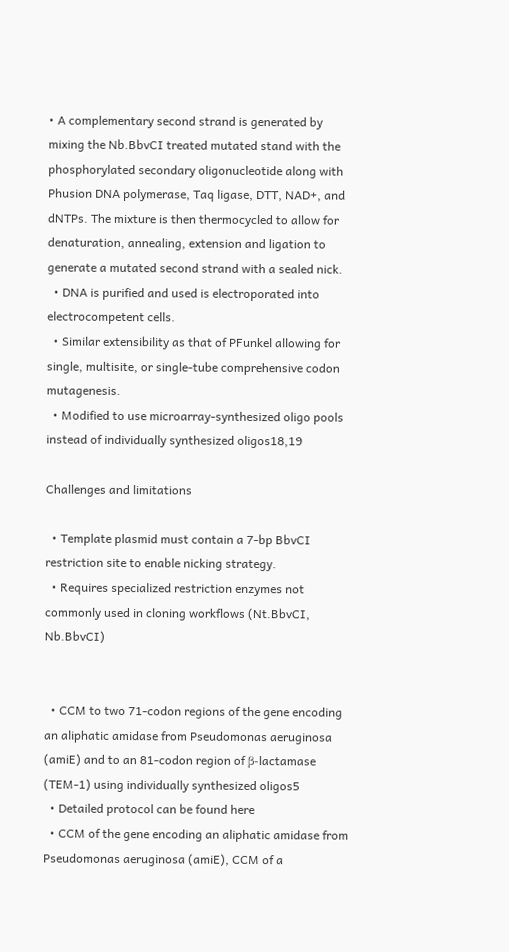• A complementary second strand is generated by mixing the Nb.BbvCI treated mutated stand with the phosphorylated secondary oligonucleotide along with Phusion DNA polymerase, Taq ligase, DTT, NAD+, and dNTPs. The mixture is then thermocycled to allow for denaturation, annealing, extension and ligation to generate a mutated second strand with a sealed nick.
  • DNA is purified and used is electroporated into electrocompetent cells.
  • Similar extensibility as that of PFunkel allowing for single, multisite, or single-tube comprehensive codon mutagenesis.
  • Modified to use microarray-synthesized oligo pools instead of individually synthesized oligos18,19

Challenges and limitations

  • Template plasmid must contain a 7-bp BbvCI restriction site to enable nicking strategy.
  • Requires specialized restriction enzymes not commonly used in cloning workflows (Nt.BbvCI, Nb.BbvCI)


  • CCM to two 71-codon regions of the gene encoding an aliphatic amidase from Pseudomonas aeruginosa (amiE) and to an 81-codon region of β-lactamase (TEM-1) using individually synthesized oligos5
  • Detailed protocol can be found here
  • CCM of the gene encoding an aliphatic amidase from Pseudomonas aeruginosa (amiE), CCM of a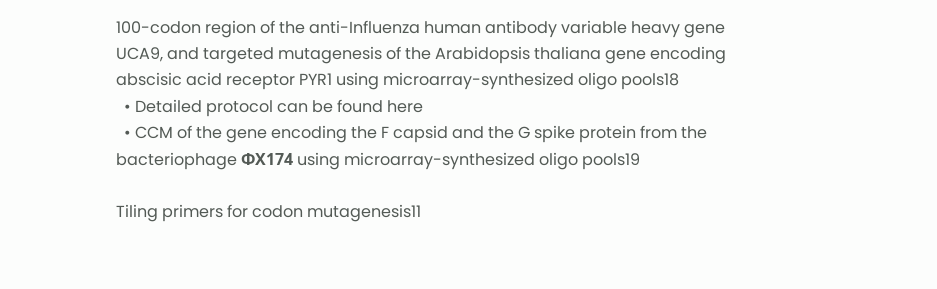100-codon region of the anti-Influenza human antibody variable heavy gene UCA9, and targeted mutagenesis of the Arabidopsis thaliana gene encoding abscisic acid receptor PYR1 using microarray-synthesized oligo pools18
  • Detailed protocol can be found here
  • CCM of the gene encoding the F capsid and the G spike protein from the bacteriophage ΦX174 using microarray-synthesized oligo pools19

Tiling primers for codon mutagenesis11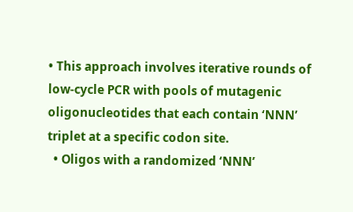• This approach involves iterative rounds of low-cycle PCR with pools of mutagenic oligonucleotides that each contain ‘NNN’ triplet at a specific codon site.
  • Oligos with a randomized ‘NNN’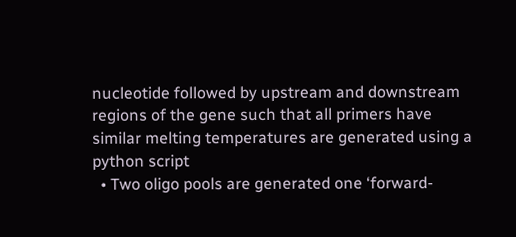nucleotide followed by upstream and downstream regions of the gene such that all primers have similar melting temperatures are generated using a python script
  • Two oligo pools are generated one ‘forward-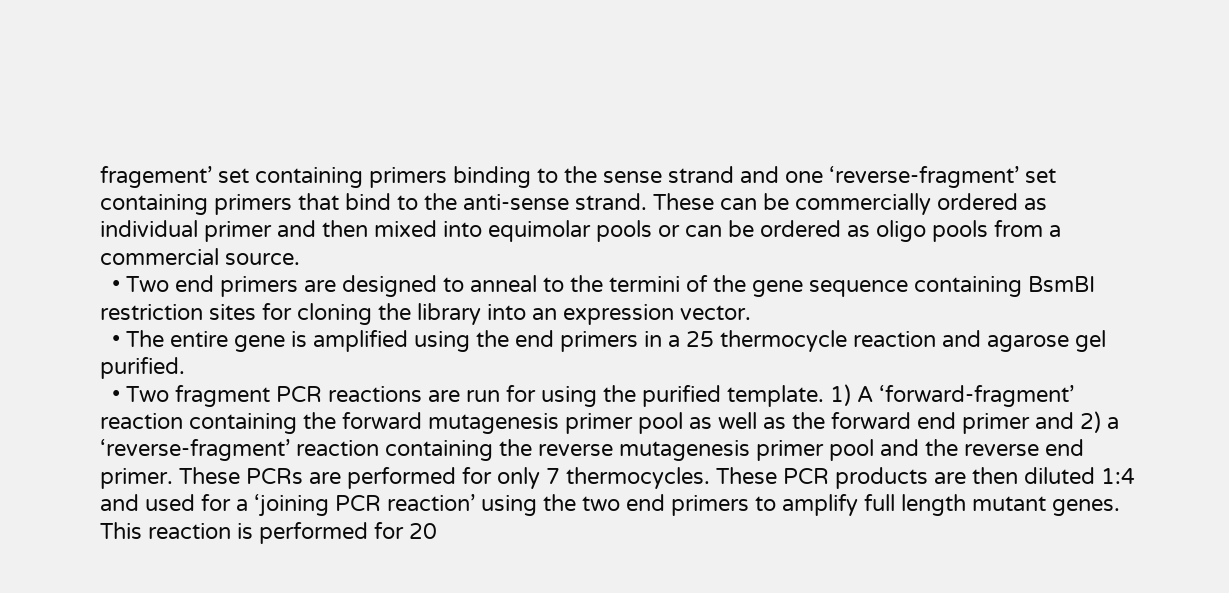fragement’ set containing primers binding to the sense strand and one ‘reverse-fragment’ set containing primers that bind to the anti-sense strand. These can be commercially ordered as individual primer and then mixed into equimolar pools or can be ordered as oligo pools from a commercial source.
  • Two end primers are designed to anneal to the termini of the gene sequence containing BsmBI restriction sites for cloning the library into an expression vector.
  • The entire gene is amplified using the end primers in a 25 thermocycle reaction and agarose gel purified.
  • Two fragment PCR reactions are run for using the purified template. 1) A ‘forward-fragment’ reaction containing the forward mutagenesis primer pool as well as the forward end primer and 2) a ‘reverse-fragment’ reaction containing the reverse mutagenesis primer pool and the reverse end primer. These PCRs are performed for only 7 thermocycles. These PCR products are then diluted 1:4 and used for a ‘joining PCR reaction’ using the two end primers to amplify full length mutant genes. This reaction is performed for 20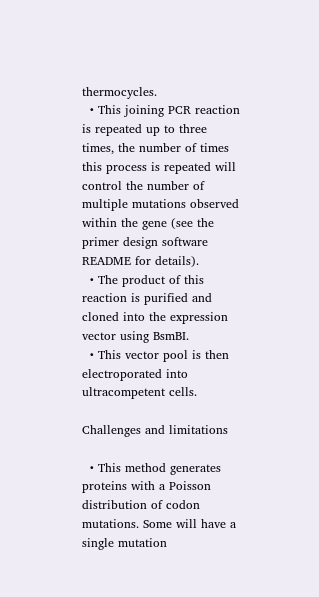thermocycles.
  • This joining PCR reaction is repeated up to three times, the number of times this process is repeated will control the number of multiple mutations observed within the gene (see the primer design software README for details).
  • The product of this reaction is purified and cloned into the expression vector using BsmBI.
  • This vector pool is then electroporated into ultracompetent cells.

Challenges and limitations

  • This method generates proteins with a Poisson distribution of codon mutations. Some will have a single mutation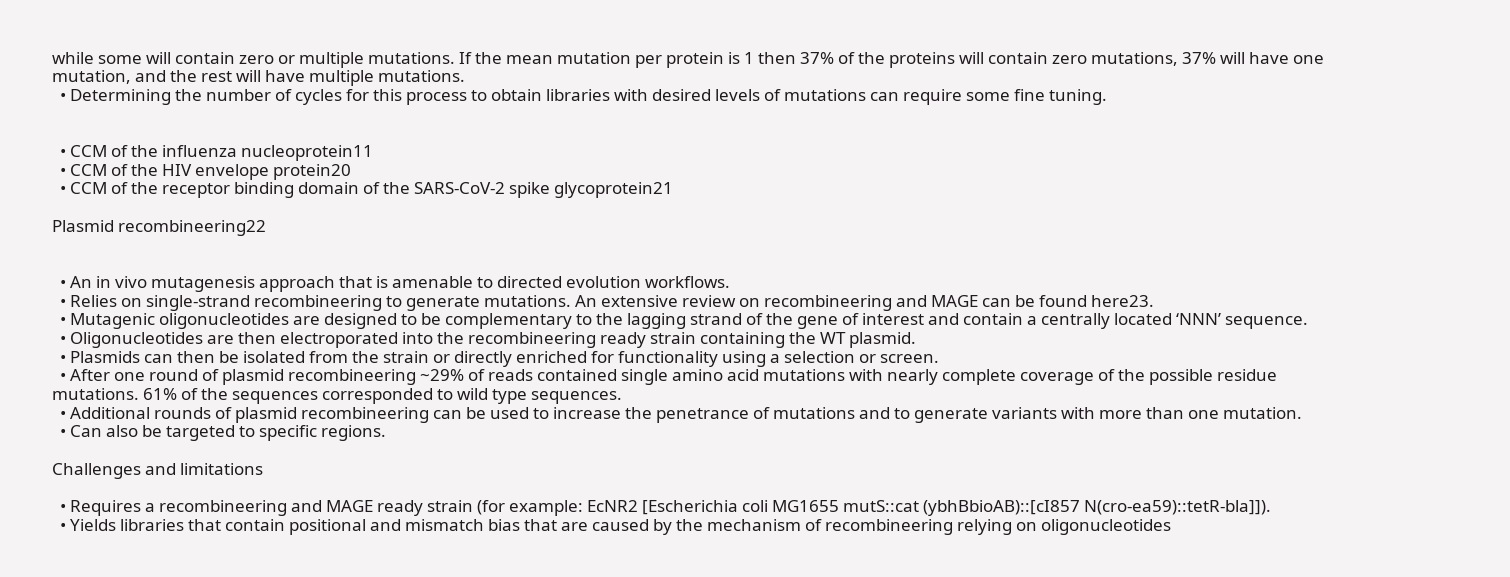while some will contain zero or multiple mutations. If the mean mutation per protein is 1 then 37% of the proteins will contain zero mutations, 37% will have one mutation, and the rest will have multiple mutations.
  • Determining the number of cycles for this process to obtain libraries with desired levels of mutations can require some fine tuning.


  • CCM of the influenza nucleoprotein11
  • CCM of the HIV envelope protein20
  • CCM of the receptor binding domain of the SARS-CoV-2 spike glycoprotein21

Plasmid recombineering22


  • An in vivo mutagenesis approach that is amenable to directed evolution workflows.
  • Relies on single-strand recombineering to generate mutations. An extensive review on recombineering and MAGE can be found here23.
  • Mutagenic oligonucleotides are designed to be complementary to the lagging strand of the gene of interest and contain a centrally located ‘NNN’ sequence.
  • Oligonucleotides are then electroporated into the recombineering ready strain containing the WT plasmid.
  • Plasmids can then be isolated from the strain or directly enriched for functionality using a selection or screen.
  • After one round of plasmid recombineering ~29% of reads contained single amino acid mutations with nearly complete coverage of the possible residue mutations. 61% of the sequences corresponded to wild type sequences.
  • Additional rounds of plasmid recombineering can be used to increase the penetrance of mutations and to generate variants with more than one mutation.
  • Can also be targeted to specific regions.

Challenges and limitations

  • Requires a recombineering and MAGE ready strain (for example: EcNR2 [Escherichia coli MG1655 mutS::cat (ybhBbioAB)::[cI857 N(cro-ea59)::tetR-bla]]).
  • Yields libraries that contain positional and mismatch bias that are caused by the mechanism of recombineering relying on oligonucleotides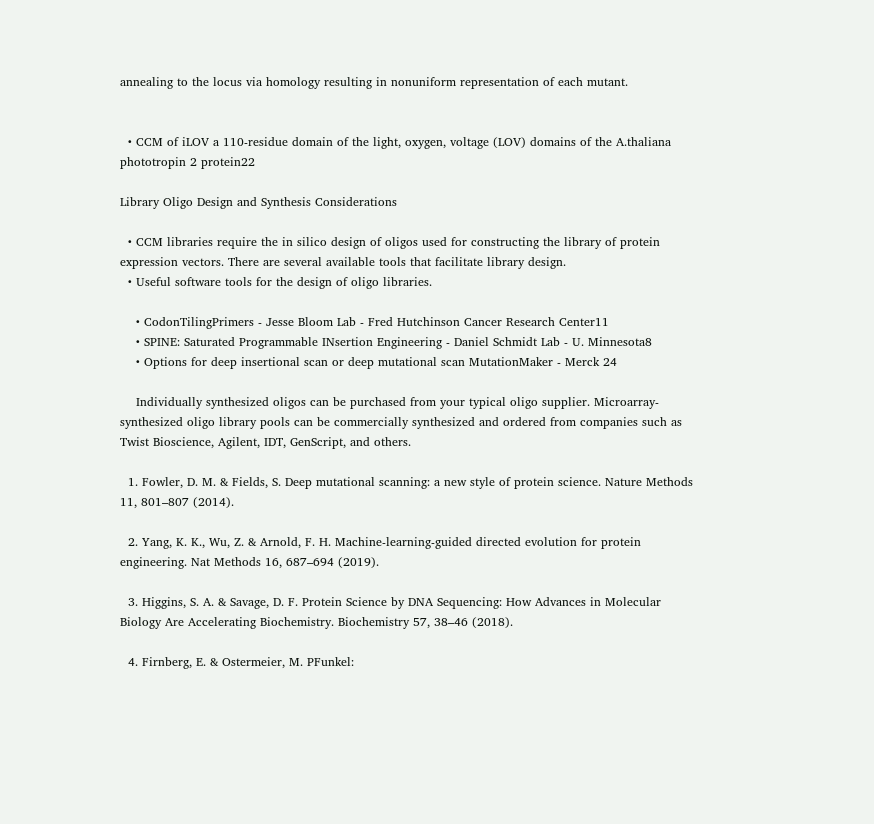annealing to the locus via homology resulting in nonuniform representation of each mutant.


  • CCM of iLOV a 110-residue domain of the light, oxygen, voltage (LOV) domains of the A.thaliana phototropin 2 protein22

Library Oligo Design and Synthesis Considerations

  • CCM libraries require the in silico design of oligos used for constructing the library of protein expression vectors. There are several available tools that facilitate library design.
  • Useful software tools for the design of oligo libraries.

    • CodonTilingPrimers - Jesse Bloom Lab - Fred Hutchinson Cancer Research Center11
    • SPINE: Saturated Programmable INsertion Engineering - Daniel Schmidt Lab - U. Minnesota8
    • Options for deep insertional scan or deep mutational scan MutationMaker - Merck 24

    Individually synthesized oligos can be purchased from your typical oligo supplier. Microarray-synthesized oligo library pools can be commercially synthesized and ordered from companies such as Twist Bioscience, Agilent, IDT, GenScript, and others.

  1. Fowler, D. M. & Fields, S. Deep mutational scanning: a new style of protein science. Nature Methods 11, 801–807 (2014).

  2. Yang, K. K., Wu, Z. & Arnold, F. H. Machine-learning-guided directed evolution for protein engineering. Nat Methods 16, 687–694 (2019).

  3. Higgins, S. A. & Savage, D. F. Protein Science by DNA Sequencing: How Advances in Molecular Biology Are Accelerating Biochemistry. Biochemistry 57, 38–46 (2018).

  4. Firnberg, E. & Ostermeier, M. PFunkel: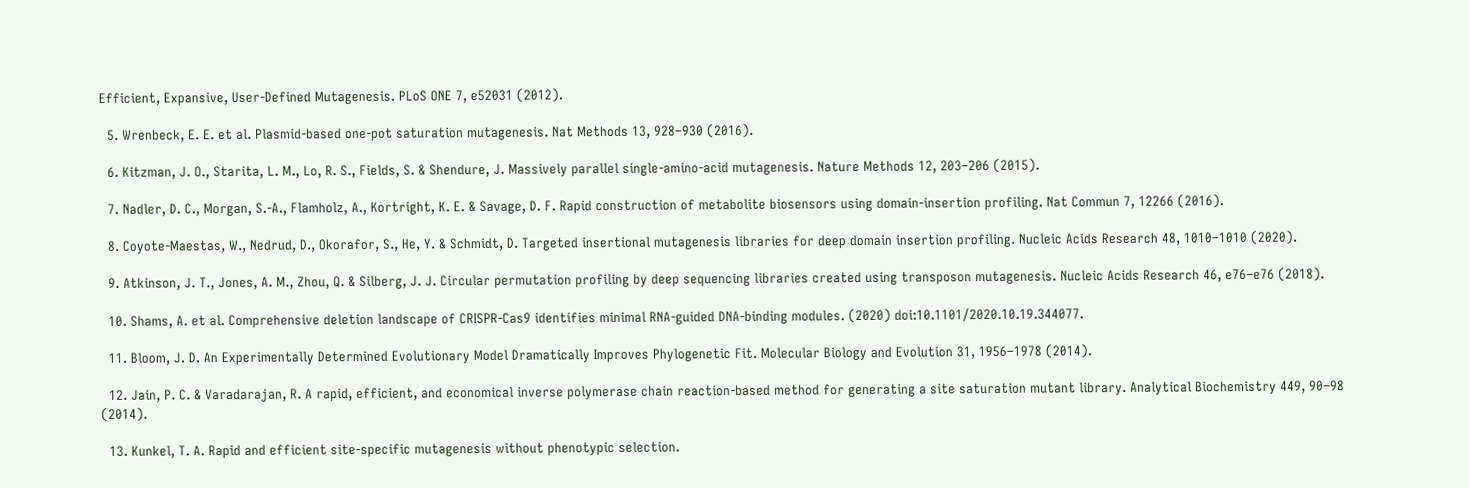Efficient, Expansive, User-Defined Mutagenesis. PLoS ONE 7, e52031 (2012).

  5. Wrenbeck, E. E. et al. Plasmid-based one-pot saturation mutagenesis. Nat Methods 13, 928–930 (2016).

  6. Kitzman, J. O., Starita, L. M., Lo, R. S., Fields, S. & Shendure, J. Massively parallel single-amino-acid mutagenesis. Nature Methods 12, 203–206 (2015).

  7. Nadler, D. C., Morgan, S.-A., Flamholz, A., Kortright, K. E. & Savage, D. F. Rapid construction of metabolite biosensors using domain-insertion profiling. Nat Commun 7, 12266 (2016).

  8. Coyote-Maestas, W., Nedrud, D., Okorafor, S., He, Y. & Schmidt, D. Targeted insertional mutagenesis libraries for deep domain insertion profiling. Nucleic Acids Research 48, 1010–1010 (2020).

  9. Atkinson, J. T., Jones, A. M., Zhou, Q. & Silberg, J. J. Circular permutation profiling by deep sequencing libraries created using transposon mutagenesis. Nucleic Acids Research 46, e76–e76 (2018).

  10. Shams, A. et al. Comprehensive deletion landscape of CRISPR-Cas9 identifies minimal RNA-guided DNA-binding modules. (2020) doi:10.1101/2020.10.19.344077.

  11. Bloom, J. D. An Experimentally Determined Evolutionary Model Dramatically Improves Phylogenetic Fit. Molecular Biology and Evolution 31, 1956–1978 (2014).

  12. Jain, P. C. & Varadarajan, R. A rapid, efficient, and economical inverse polymerase chain reaction-based method for generating a site saturation mutant library. Analytical Biochemistry 449, 90–98 (2014).

  13. Kunkel, T. A. Rapid and efficient site-specific mutagenesis without phenotypic selection.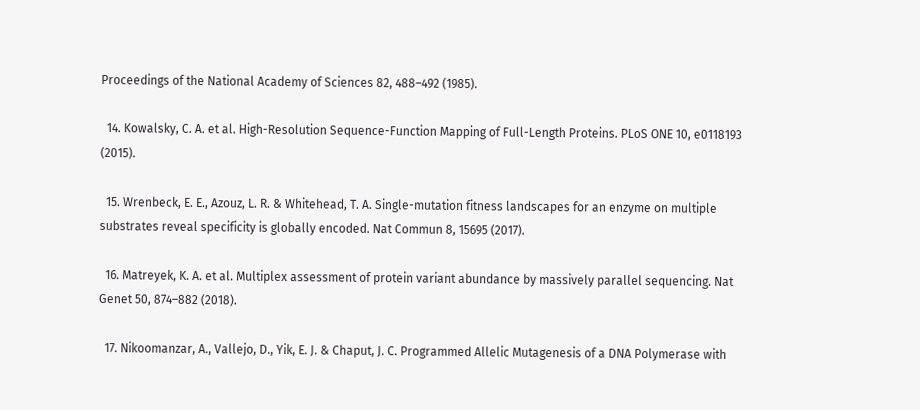Proceedings of the National Academy of Sciences 82, 488–492 (1985).

  14. Kowalsky, C. A. et al. High-Resolution Sequence-Function Mapping of Full-Length Proteins. PLoS ONE 10, e0118193 (2015).

  15. Wrenbeck, E. E., Azouz, L. R. & Whitehead, T. A. Single-mutation fitness landscapes for an enzyme on multiple substrates reveal specificity is globally encoded. Nat Commun 8, 15695 (2017).

  16. Matreyek, K. A. et al. Multiplex assessment of protein variant abundance by massively parallel sequencing. Nat Genet 50, 874–882 (2018).

  17. Nikoomanzar, A., Vallejo, D., Yik, E. J. & Chaput, J. C. Programmed Allelic Mutagenesis of a DNA Polymerase with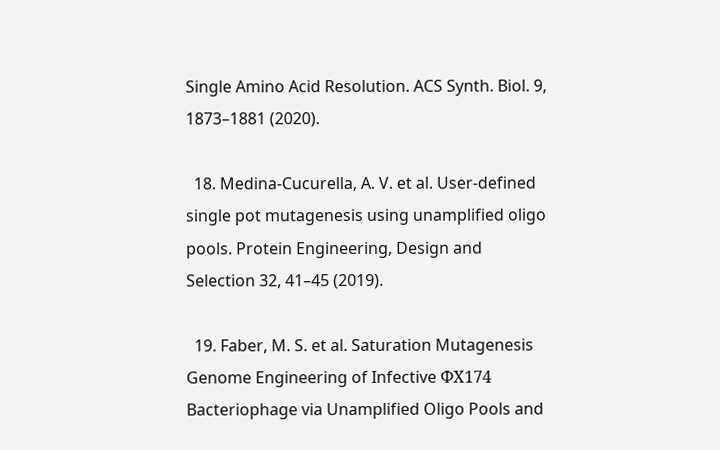Single Amino Acid Resolution. ACS Synth. Biol. 9, 1873–1881 (2020).

  18. Medina-Cucurella, A. V. et al. User-defined single pot mutagenesis using unamplified oligo pools. Protein Engineering, Design and Selection 32, 41–45 (2019).

  19. Faber, M. S. et al. Saturation Mutagenesis Genome Engineering of Infective ΦX174 Bacteriophage via Unamplified Oligo Pools and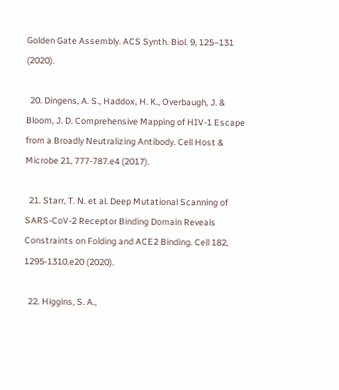Golden Gate Assembly. ACS Synth. Biol. 9, 125–131 (2020).

  20. Dingens, A. S., Haddox, H. K., Overbaugh, J. & Bloom, J. D. Comprehensive Mapping of HIV-1 Escape from a Broadly Neutralizing Antibody. Cell Host & Microbe 21, 777-787.e4 (2017).

  21. Starr, T. N. et al. Deep Mutational Scanning of SARS-CoV-2 Receptor Binding Domain Reveals Constraints on Folding and ACE2 Binding. Cell 182, 1295-1310.e20 (2020).

  22. Higgins, S. A.,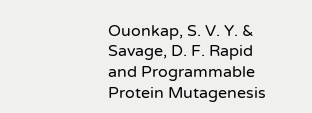Ouonkap, S. V. Y. & Savage, D. F. Rapid and Programmable Protein Mutagenesis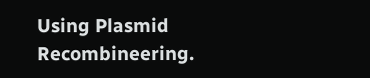Using Plasmid Recombineering.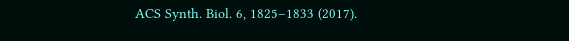ACS Synth. Biol. 6, 1825–1833 (2017).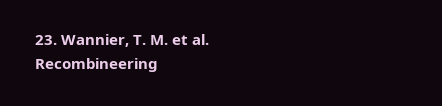23. Wannier, T. M. et al. Recombineering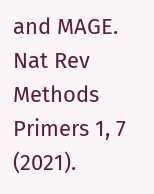and MAGE. Nat Rev Methods Primers 1, 7 (2021).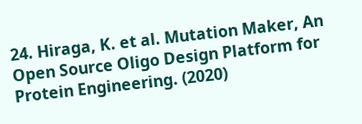24. Hiraga, K. et al. Mutation Maker, An Open Source Oligo Design Platform for Protein Engineering. (2020)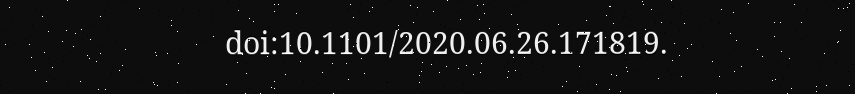doi:10.1101/2020.06.26.171819.